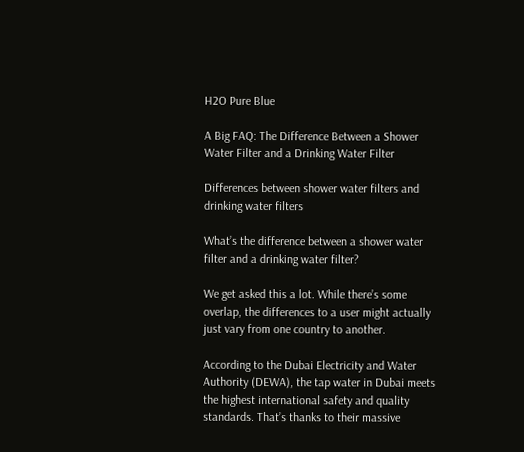H2O Pure Blue

A Big FAQ: The Difference Between a Shower Water Filter and a Drinking Water Filter

Differences between shower water filters and drinking water filters

What’s the difference between a shower water filter and a drinking water filter?

We get asked this a lot. While there’s some overlap, the differences to a user might actually just vary from one country to another.

According to the Dubai Electricity and Water Authority (DEWA), the tap water in Dubai meets the highest international safety and quality standards. That’s thanks to their massive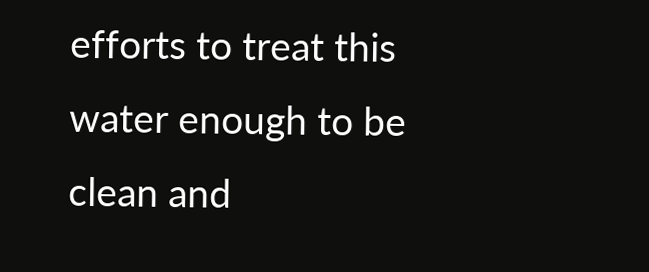efforts to treat this water enough to be clean and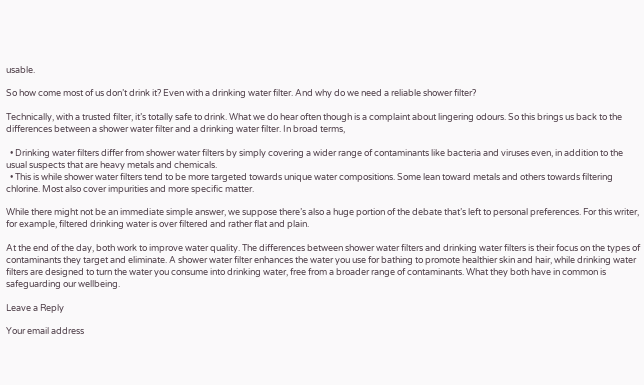usable.

So how come most of us don’t drink it? Even with a drinking water filter. And why do we need a reliable shower filter?

Technically, with a trusted filter, it’s totally safe to drink. What we do hear often though is a complaint about lingering odours. So this brings us back to the differences between a shower water filter and a drinking water filter. In broad terms,

  • Drinking water filters differ from shower water filters by simply covering a wider range of contaminants like bacteria and viruses even, in addition to the usual suspects that are heavy metals and chemicals.
  • This is while shower water filters tend to be more targeted towards unique water compositions. Some lean toward metals and others towards filtering chlorine. Most also cover impurities and more specific matter.

While there might not be an immediate simple answer, we suppose there’s also a huge portion of the debate that’s left to personal preferences. For this writer, for example, filtered drinking water is over filtered and rather flat and plain.

At the end of the day, both work to improve water quality. The differences between shower water filters and drinking water filters is their focus on the types of contaminants they target and eliminate. A shower water filter enhances the water you use for bathing to promote healthier skin and hair, while drinking water filters are designed to turn the water you consume into drinking water, free from a broader range of contaminants. What they both have in common is safeguarding our wellbeing.

Leave a Reply

Your email address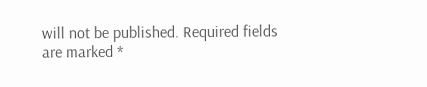will not be published. Required fields are marked *